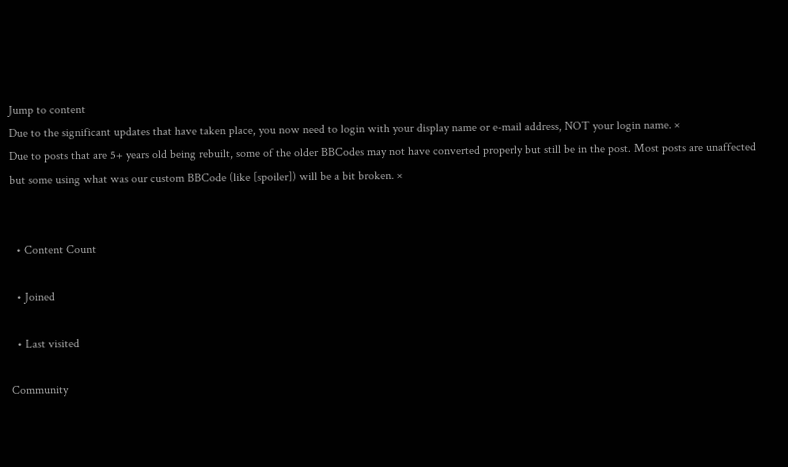Jump to content
Due to the significant updates that have taken place, you now need to login with your display name or e-mail address, NOT your login name. ×
Due to posts that are 5+ years old being rebuilt, some of the older BBCodes may not have converted properly but still be in the post. Most posts are unaffected but some using what was our custom BBCode (like [spoiler]) will be a bit broken. ×


  • Content Count

  • Joined

  • Last visited

Community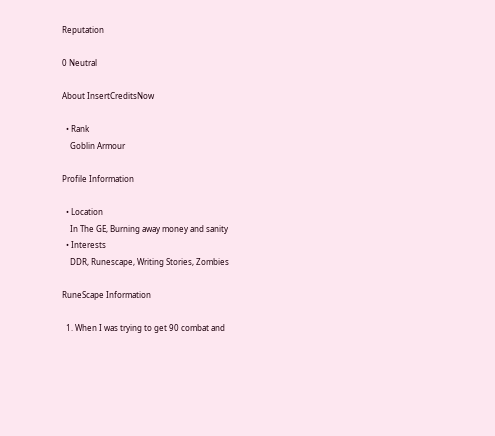Reputation

0 Neutral

About InsertCreditsNow

  • Rank
    Goblin Armour

Profile Information

  • Location
    In The GE, Burning away money and sanity
  • Interests
    DDR, Runescape, Writing Stories, Zombies

RuneScape Information

  1. When I was trying to get 90 combat and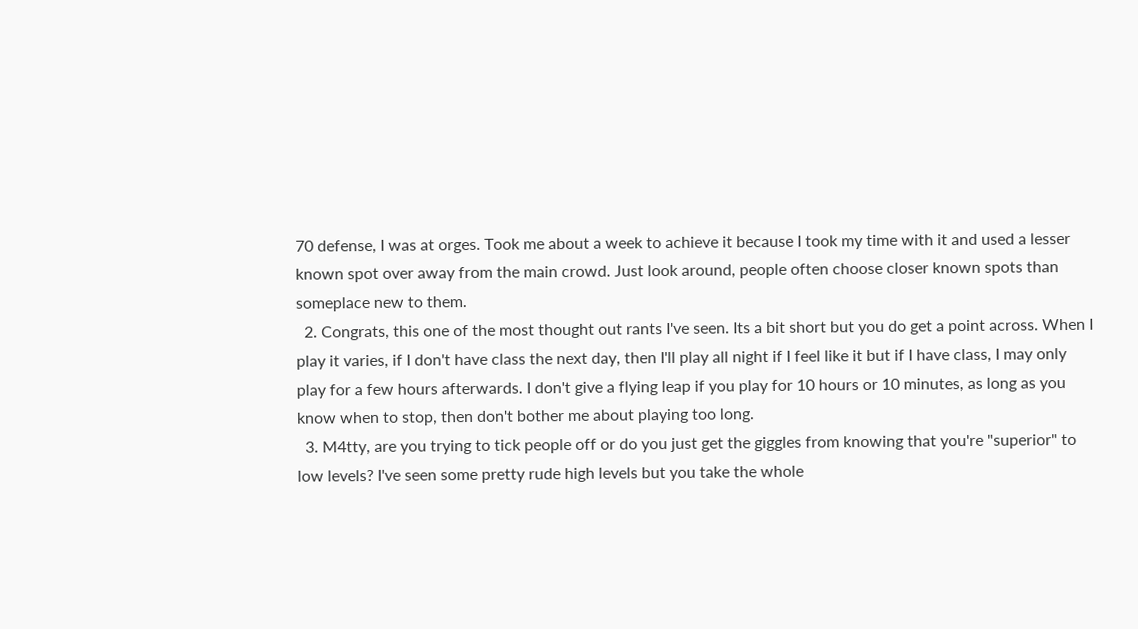70 defense, I was at orges. Took me about a week to achieve it because I took my time with it and used a lesser known spot over away from the main crowd. Just look around, people often choose closer known spots than someplace new to them.
  2. Congrats, this one of the most thought out rants I've seen. Its a bit short but you do get a point across. When I play it varies, if I don't have class the next day, then I'll play all night if I feel like it but if I have class, I may only play for a few hours afterwards. I don't give a flying leap if you play for 10 hours or 10 minutes, as long as you know when to stop, then don't bother me about playing too long.
  3. M4tty, are you trying to tick people off or do you just get the giggles from knowing that you're "superior" to low levels? I've seen some pretty rude high levels but you take the whole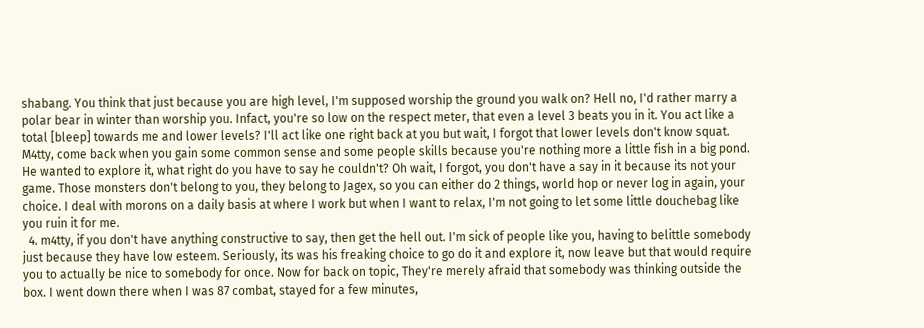shabang. You think that just because you are high level, I'm supposed worship the ground you walk on? Hell no, I'd rather marry a polar bear in winter than worship you. Infact, you're so low on the respect meter, that even a level 3 beats you in it. You act like a total [bleep] towards me and lower levels? I'll act like one right back at you but wait, I forgot that lower levels don't know squat. M4tty, come back when you gain some common sense and some people skills because you're nothing more a little fish in a big pond. He wanted to explore it, what right do you have to say he couldn't? Oh wait, I forgot, you don't have a say in it because its not your game. Those monsters don't belong to you, they belong to Jagex, so you can either do 2 things, world hop or never log in again, your choice. I deal with morons on a daily basis at where I work but when I want to relax, I'm not going to let some little douchebag like you ruin it for me.
  4. m4tty, if you don't have anything constructive to say, then get the hell out. I'm sick of people like you, having to belittle somebody just because they have low esteem. Seriously, its was his freaking choice to go do it and explore it, now leave but that would require you to actually be nice to somebody for once. Now for back on topic, They're merely afraid that somebody was thinking outside the box. I went down there when I was 87 combat, stayed for a few minutes,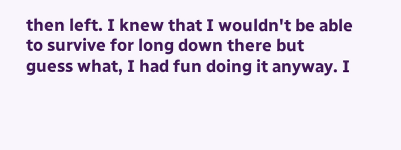then left. I knew that I wouldn't be able to survive for long down there but guess what, I had fun doing it anyway. I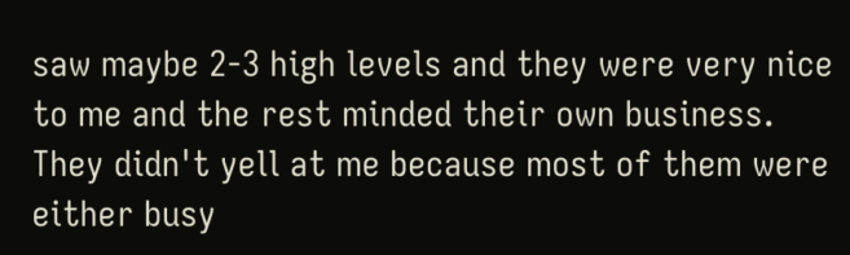saw maybe 2-3 high levels and they were very nice to me and the rest minded their own business. They didn't yell at me because most of them were either busy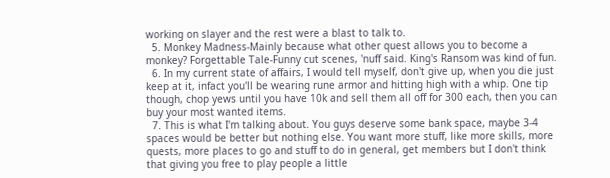working on slayer and the rest were a blast to talk to.
  5. Monkey Madness-Mainly because what other quest allows you to become a monkey? Forgettable Tale-Funny cut scenes, 'nuff said. King's Ransom was kind of fun.
  6. In my current state of affairs, I would tell myself, don't give up, when you die just keep at it, infact you'll be wearing rune armor and hitting high with a whip. One tip though, chop yews until you have 10k and sell them all off for 300 each, then you can buy your most wanted items.
  7. This is what I'm talking about. You guys deserve some bank space, maybe 3-4 spaces would be better but nothing else. You want more stuff, like more skills, more quests, more places to go and stuff to do in general, get members but I don't think that giving you free to play people a little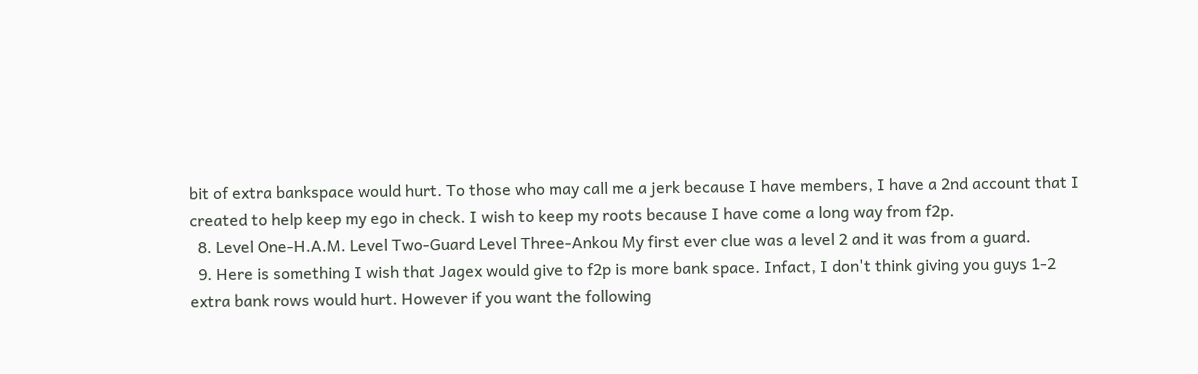bit of extra bankspace would hurt. To those who may call me a jerk because I have members, I have a 2nd account that I created to help keep my ego in check. I wish to keep my roots because I have come a long way from f2p.
  8. Level One-H.A.M. Level Two-Guard Level Three-Ankou My first ever clue was a level 2 and it was from a guard.
  9. Here is something I wish that Jagex would give to f2p is more bank space. Infact, I don't think giving you guys 1-2 extra bank rows would hurt. However if you want the following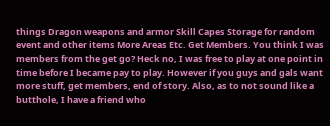things Dragon weapons and armor Skill Capes Storage for random event and other items More Areas Etc. Get Members. You think I was members from the get go? Heck no, I was free to play at one point in time before I became pay to play. However if you guys and gals want more stuff, get members, end of story. Also, as to not sound like a butthole, I have a friend who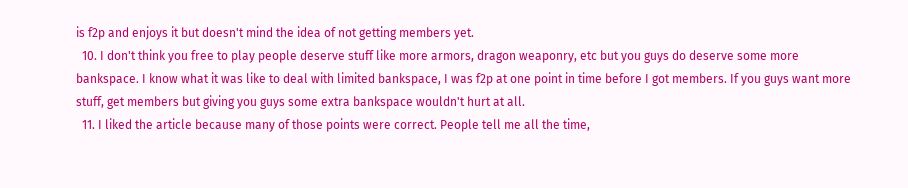is f2p and enjoys it but doesn't mind the idea of not getting members yet.
  10. I don't think you free to play people deserve stuff like more armors, dragon weaponry, etc but you guys do deserve some more bankspace. I know what it was like to deal with limited bankspace, I was f2p at one point in time before I got members. If you guys want more stuff, get members but giving you guys some extra bankspace wouldn't hurt at all.
  11. I liked the article because many of those points were correct. People tell me all the time,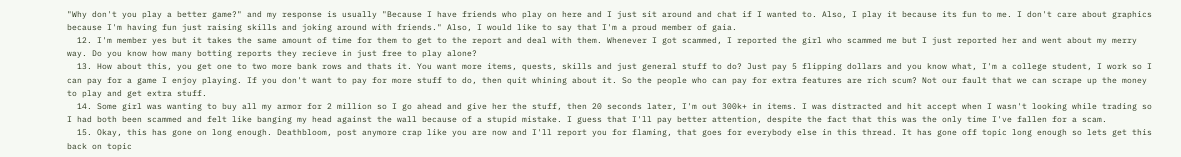"Why don't you play a better game?" and my response is usually "Because I have friends who play on here and I just sit around and chat if I wanted to. Also, I play it because its fun to me. I don't care about graphics because I'm having fun just raising skills and joking around with friends." Also, I would like to say that I'm a proud member of gaia.
  12. I'm member yes but it takes the same amount of time for them to get to the report and deal with them. Whenever I got scammed, I reported the girl who scammed me but I just reported her and went about my merry way. Do you know how many botting reports they recieve in just free to play alone?
  13. How about this, you get one to two more bank rows and thats it. You want more items, quests, skills and just general stuff to do? Just pay 5 flipping dollars and you know what, I'm a college student, I work so I can pay for a game I enjoy playing. If you don't want to pay for more stuff to do, then quit whining about it. So the people who can pay for extra features are rich scum? Not our fault that we can scrape up the money to play and get extra stuff.
  14. Some girl was wanting to buy all my armor for 2 million so I go ahead and give her the stuff, then 20 seconds later, I'm out 300k+ in items. I was distracted and hit accept when I wasn't looking while trading so I had both been scammed and felt like banging my head against the wall because of a stupid mistake. I guess that I'll pay better attention, despite the fact that this was the only time I've fallen for a scam.
  15. Okay, this has gone on long enough. Deathbloom, post anymore crap like you are now and I'll report you for flaming, that goes for everybody else in this thread. It has gone off topic long enough so lets get this back on topic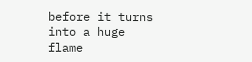before it turns into a huge flame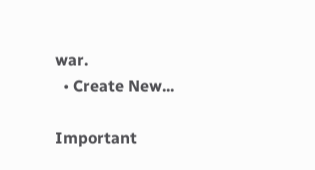war.
  • Create New...

Important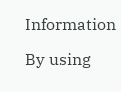Information

By using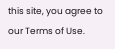this site, you agree to our Terms of Use.